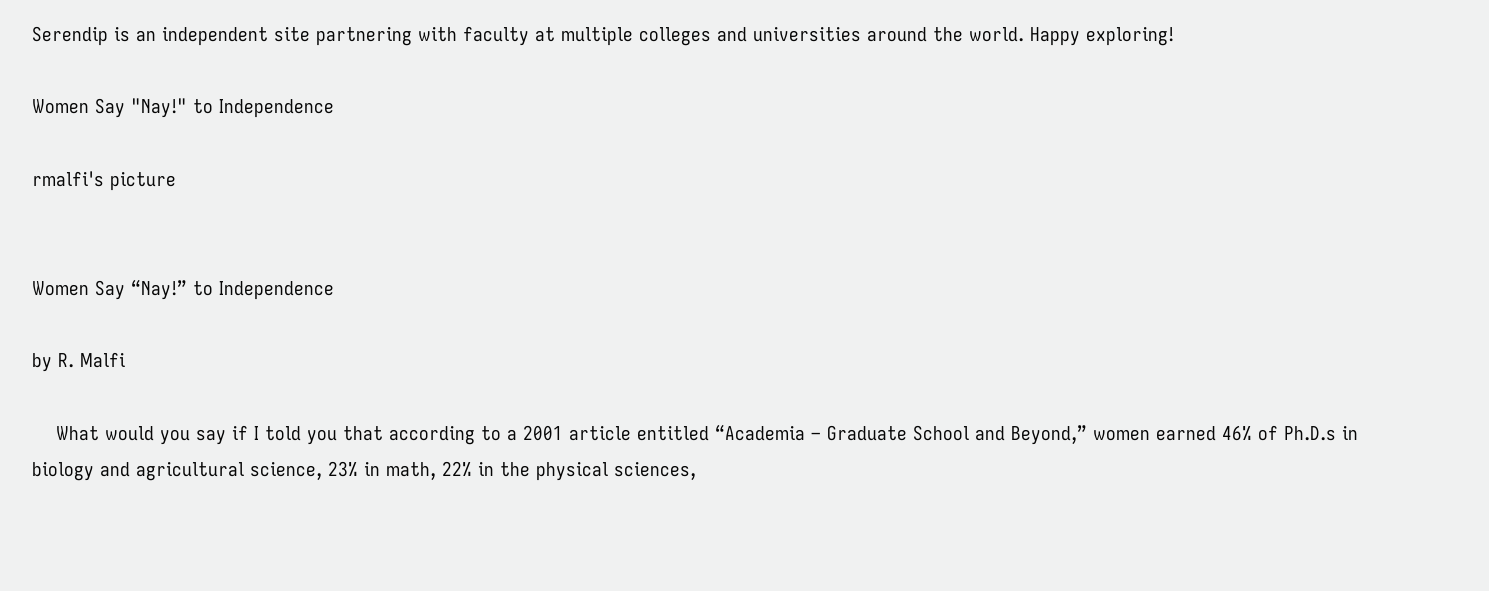Serendip is an independent site partnering with faculty at multiple colleges and universities around the world. Happy exploring!

Women Say "Nay!" to Independence

rmalfi's picture


Women Say “Nay!” to Independence

by R. Malfi

    What would you say if I told you that according to a 2001 article entitled “Academia – Graduate School and Beyond,” women earned 46% of Ph.D.s in biology and agricultural science, 23% in math, 22% in the physical sciences,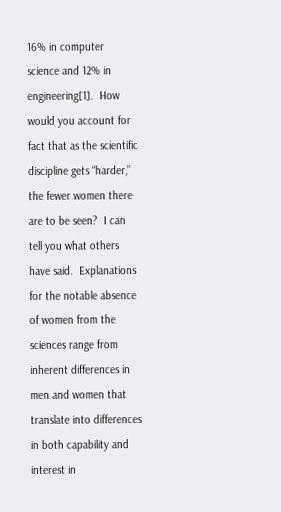16% in computer science and 12% in engineering[1].  How would you account for fact that as the scientific discipline gets “harder,” the fewer women there are to be seen?  I can tell you what others have said.  Explanations for the notable absence of women from the sciences range from inherent differences in men and women that translate into differences in both capability and interest in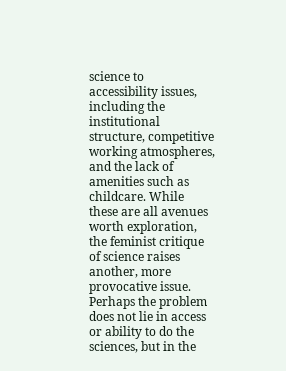science to accessibility issues, including the institutional structure, competitive working atmospheres, and the lack of amenities such as childcare. While these are all avenues worth exploration, the feminist critique of science raises another, more provocative issue. Perhaps the problem does not lie in access or ability to do the sciences, but in the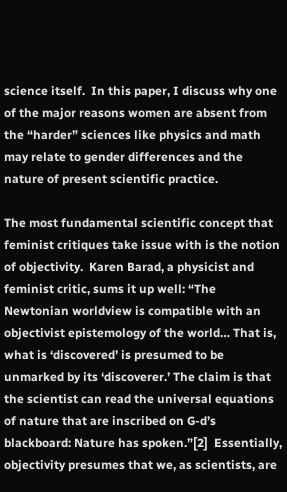science itself.  In this paper, I discuss why one of the major reasons women are absent from the “harder” sciences like physics and math may relate to gender differences and the nature of present scientific practice.

The most fundamental scientific concept that feminist critiques take issue with is the notion of objectivity.  Karen Barad, a physicist and feminist critic, sums it up well: “The Newtonian worldview is compatible with an objectivist epistemology of the world… That is, what is ‘discovered’ is presumed to be unmarked by its ‘discoverer.’ The claim is that the scientist can read the universal equations of nature that are inscribed on G-d’s blackboard: Nature has spoken.”[2]  Essentially, objectivity presumes that we, as scientists, are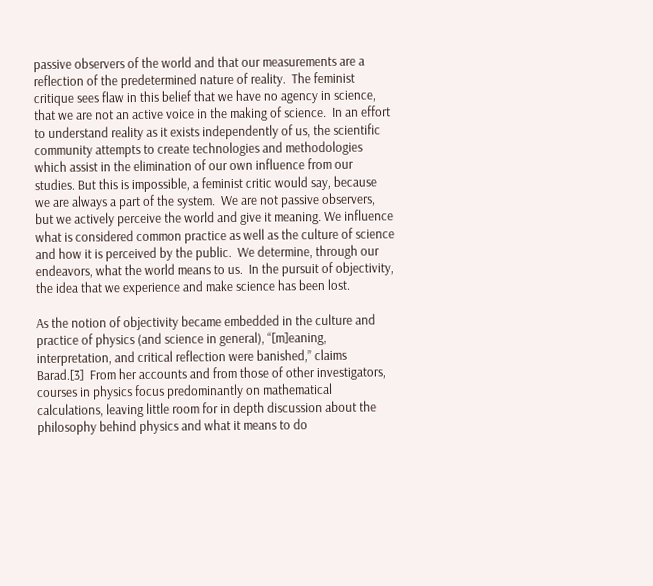passive observers of the world and that our measurements are a reflection of the predetermined nature of reality.  The feminist critique sees flaw in this belief that we have no agency in science, that we are not an active voice in the making of science.  In an effort to understand reality as it exists independently of us, the scientific community attempts to create technologies and methodologies which assist in the elimination of our own influence from our studies. But this is impossible, a feminist critic would say, because we are always a part of the system.  We are not passive observers, but we actively perceive the world and give it meaning. We influence what is considered common practice as well as the culture of science and how it is perceived by the public.  We determine, through our endeavors, what the world means to us.  In the pursuit of objectivity, the idea that we experience and make science has been lost.

As the notion of objectivity became embedded in the culture and practice of physics (and science in general), “[m]eaning, interpretation, and critical reflection were banished,” claims Barad.[3]  From her accounts and from those of other investigators, courses in physics focus predominantly on mathematical calculations, leaving little room for in depth discussion about the philosophy behind physics and what it means to do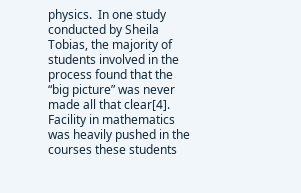physics.  In one study conducted by Sheila Tobias, the majority of students involved in the process found that the “big picture” was never made all that clear[4].  Facility in mathematics was heavily pushed in the courses these students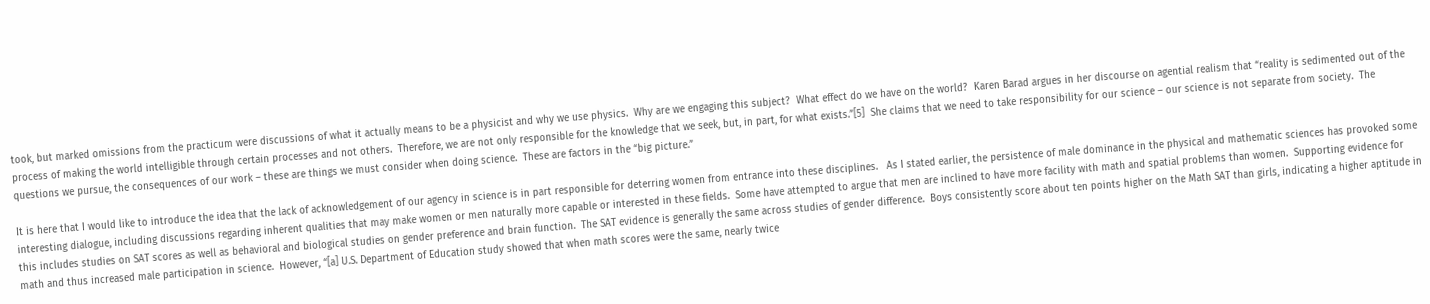took, but marked omissions from the practicum were discussions of what it actually means to be a physicist and why we use physics.  Why are we engaging this subject?  What effect do we have on the world?  Karen Barad argues in her discourse on agential realism that “reality is sedimented out of the process of making the world intelligible through certain processes and not others.  Therefore, we are not only responsible for the knowledge that we seek, but, in part, for what exists.”[5]  She claims that we need to take responsibility for our science – our science is not separate from society.  The questions we pursue, the consequences of our work – these are things we must consider when doing science.  These are factors in the “big picture.”

It is here that I would like to introduce the idea that the lack of acknowledgement of our agency in science is in part responsible for deterring women from entrance into these disciplines.   As I stated earlier, the persistence of male dominance in the physical and mathematic sciences has provoked some interesting dialogue, including discussions regarding inherent qualities that may make women or men naturally more capable or interested in these fields.  Some have attempted to argue that men are inclined to have more facility with math and spatial problems than women.  Supporting evidence for this includes studies on SAT scores as well as behavioral and biological studies on gender preference and brain function.  The SAT evidence is generally the same across studies of gender difference.  Boys consistently score about ten points higher on the Math SAT than girls, indicating a higher aptitude in math and thus increased male participation in science.  However, “[a] U.S. Department of Education study showed that when math scores were the same, nearly twice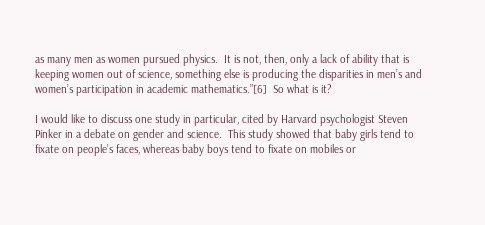as many men as women pursued physics.  It is not, then, only a lack of ability that is keeping women out of science, something else is producing the disparities in men’s and women’s participation in academic mathematics.”[6]  So what is it?

I would like to discuss one study in particular, cited by Harvard psychologist Steven Pinker in a debate on gender and science.  This study showed that baby girls tend to fixate on people’s faces, whereas baby boys tend to fixate on mobiles or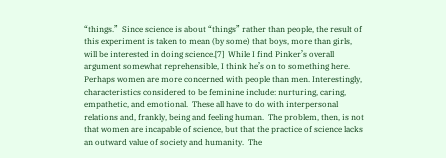“things.”  Since science is about “things” rather than people, the result of this experiment is taken to mean (by some) that boys, more than girls, will be interested in doing science.[7]  While I find Pinker’s overall argument somewhat reprehensible, I think he’s on to something here.  Perhaps women are more concerned with people than men. Interestingly, characteristics considered to be feminine include: nurturing, caring, empathetic, and emotional.  These all have to do with interpersonal relations and, frankly, being and feeling human.  The problem, then, is not that women are incapable of science, but that the practice of science lacks an outward value of society and humanity.  The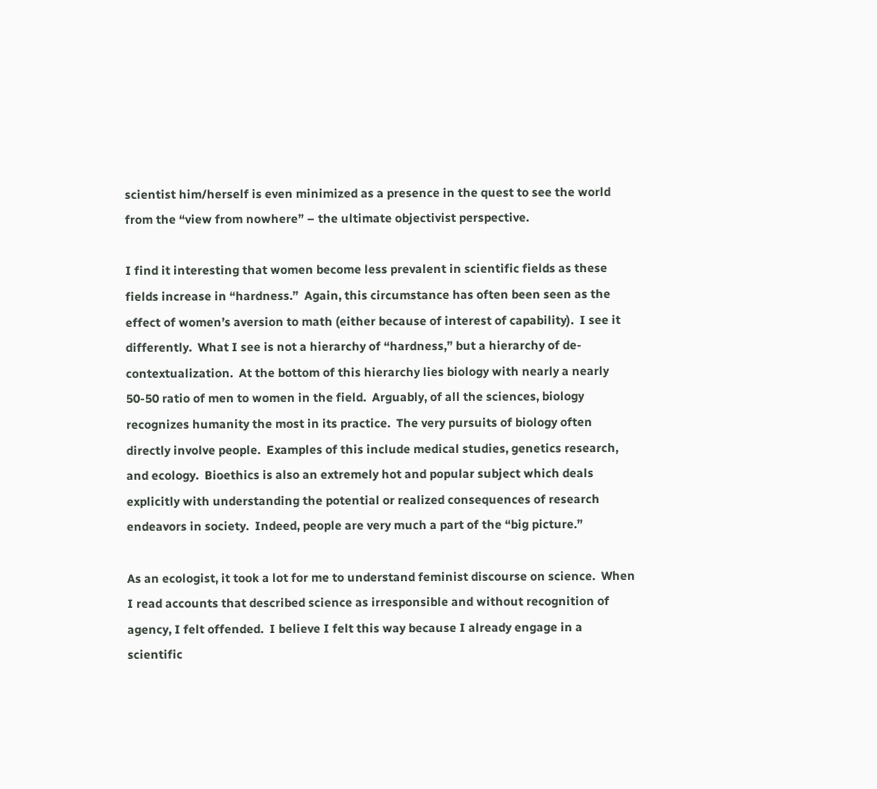scientist him/herself is even minimized as a presence in the quest to see the world from the “view from nowhere” – the ultimate objectivist perspective.

I find it interesting that women become less prevalent in scientific fields as these fields increase in “hardness.”  Again, this circumstance has often been seen as the effect of women’s aversion to math (either because of interest of capability).  I see it differently.  What I see is not a hierarchy of “hardness,” but a hierarchy of de-contextualization.  At the bottom of this hierarchy lies biology with nearly a nearly 50-50 ratio of men to women in the field.  Arguably, of all the sciences, biology recognizes humanity the most in its practice.  The very pursuits of biology often directly involve people.  Examples of this include medical studies, genetics research, and ecology.  Bioethics is also an extremely hot and popular subject which deals explicitly with understanding the potential or realized consequences of research endeavors in society.  Indeed, people are very much a part of the “big picture.”

As an ecologist, it took a lot for me to understand feminist discourse on science.  When I read accounts that described science as irresponsible and without recognition of agency, I felt offended.  I believe I felt this way because I already engage in a scientific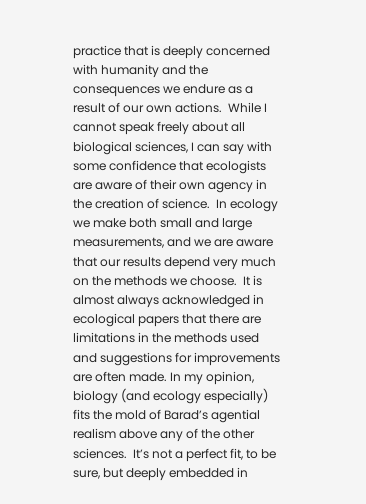practice that is deeply concerned with humanity and the consequences we endure as a result of our own actions.  While I cannot speak freely about all biological sciences, I can say with some confidence that ecologists are aware of their own agency in the creation of science.  In ecology we make both small and large measurements, and we are aware that our results depend very much on the methods we choose.  It is almost always acknowledged in ecological papers that there are limitations in the methods used and suggestions for improvements are often made. In my opinion, biology (and ecology especially) fits the mold of Barad’s agential realism above any of the other sciences.  It’s not a perfect fit, to be sure, but deeply embedded in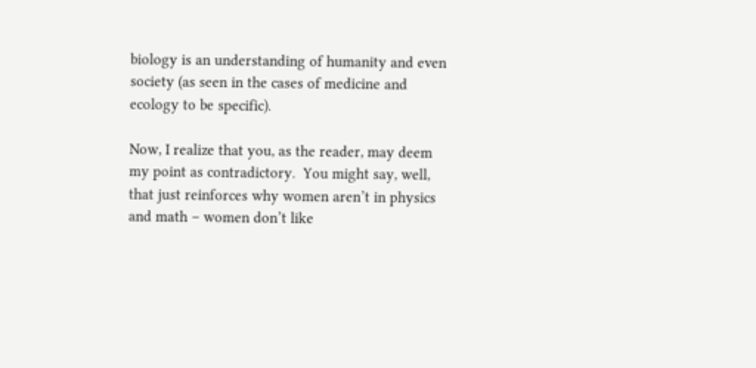biology is an understanding of humanity and even society (as seen in the cases of medicine and ecology to be specific).

Now, I realize that you, as the reader, may deem my point as contradictory.  You might say, well, that just reinforces why women aren’t in physics and math – women don’t like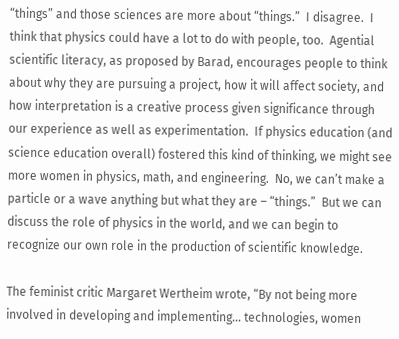“things” and those sciences are more about “things.”  I disagree.  I think that physics could have a lot to do with people, too.  Agential scientific literacy, as proposed by Barad, encourages people to think about why they are pursuing a project, how it will affect society, and how interpretation is a creative process given significance through our experience as well as experimentation.  If physics education (and science education overall) fostered this kind of thinking, we might see more women in physics, math, and engineering.  No, we can’t make a particle or a wave anything but what they are – “things.”  But we can discuss the role of physics in the world, and we can begin to recognize our own role in the production of scientific knowledge.

The feminist critic Margaret Wertheim wrote, “By not being more involved in developing and implementing… technologies, women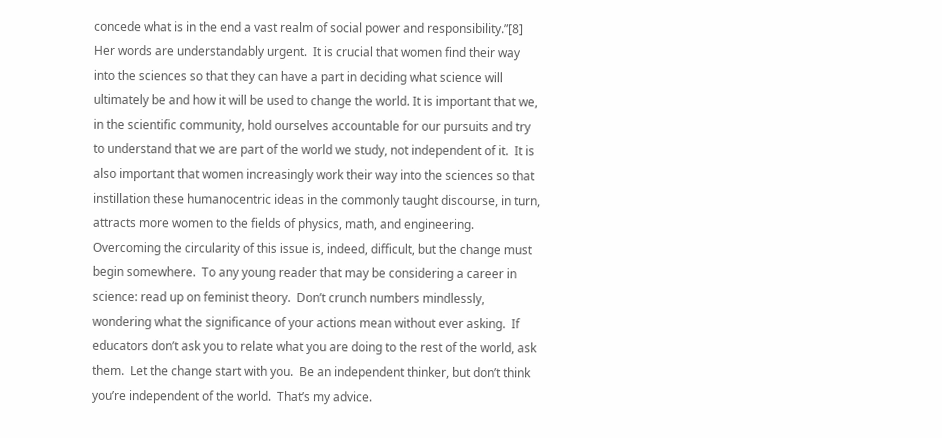concede what is in the end a vast realm of social power and responsibility.”[8] Her words are understandably urgent.  It is crucial that women find their way into the sciences so that they can have a part in deciding what science will ultimately be and how it will be used to change the world. It is important that we, in the scientific community, hold ourselves accountable for our pursuits and try to understand that we are part of the world we study, not independent of it.  It is also important that women increasingly work their way into the sciences so that instillation these humanocentric ideas in the commonly taught discourse, in turn, attracts more women to the fields of physics, math, and engineering.  Overcoming the circularity of this issue is, indeed, difficult, but the change must begin somewhere.  To any young reader that may be considering a career in science: read up on feminist theory.  Don’t crunch numbers mindlessly, wondering what the significance of your actions mean without ever asking.  If educators don’t ask you to relate what you are doing to the rest of the world, ask them.  Let the change start with you.  Be an independent thinker, but don’t think you’re independent of the world.  That’s my advice.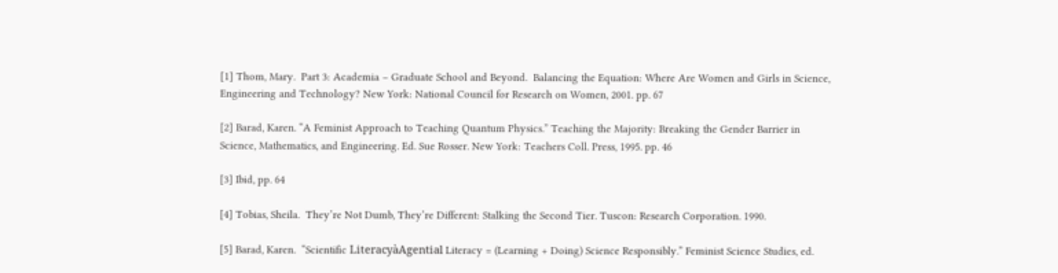[1] Thom, Mary.  Part 3: Academia – Graduate School and Beyond.  Balancing the Equation: Where Are Women and Girls in Science, Engineering and Technology? New York: National Council for Research on Women, 2001. pp. 67

[2] Barad, Karen. “A Feminist Approach to Teaching Quantum Physics.” Teaching the Majority: Breaking the Gender Barrier in Science, Mathematics, and Engineering. Ed. Sue Rosser. New York: Teachers Coll. Press, 1995. pp. 46

[3] Ibid, pp. 64

[4] Tobias, Sheila.  They’re Not Dumb, They’re Different: Stalking the Second Tier. Tuscon: Research Corporation. 1990.

[5] Barad, Karen.  “Scientific LiteracyàAgential Literacy = (Learning + Doing) Science Responsibly.” Feminist Science Studies, ed.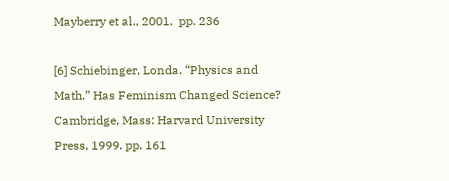Mayberry et al., 2001.  pp. 236

[6] Schiebinger, Londa. “Physics and Math.” Has Feminism Changed Science? Cambridge, Mass: Harvard University Press, 1999. pp. 161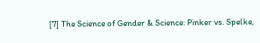[7] The Science of Gender & Science: Pinker vs. Spelke,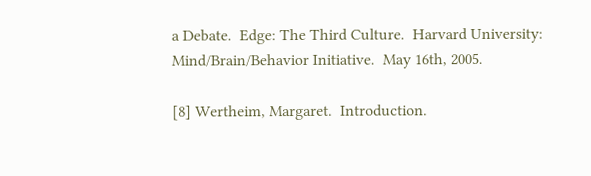a Debate.  Edge: The Third Culture.  Harvard University: Mind/Brain/Behavior Initiative.  May 16th, 2005.

[8] Wertheim, Margaret.  Introduction.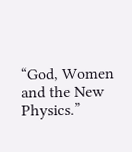“God, Women and the New Physics.”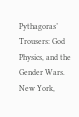Pythagoras’ Trousers: God Physics, and the Gender Wars. New York,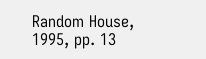Random House, 1995, pp. 13